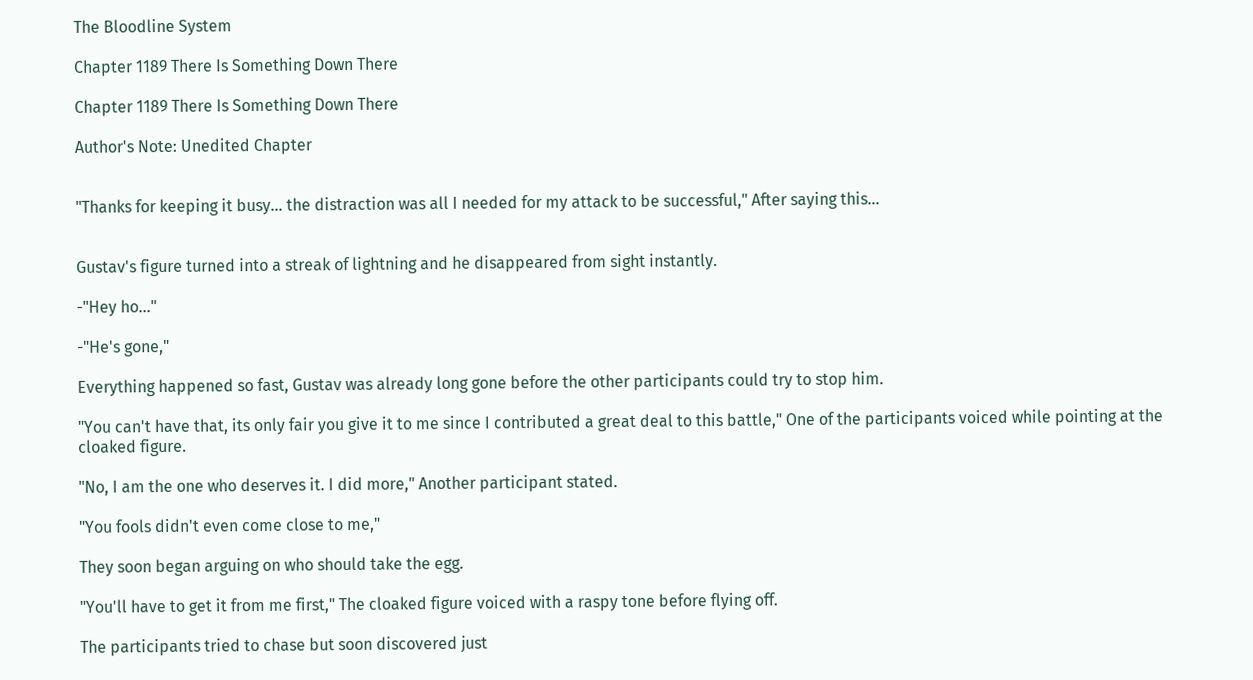The Bloodline System

Chapter 1189 There Is Something Down There

Chapter 1189 There Is Something Down There

Author's Note: Unedited Chapter


"Thanks for keeping it busy... the distraction was all I needed for my attack to be successful," After saying this...


Gustav's figure turned into a streak of lightning and he disappeared from sight instantly.

-"Hey ho..."

-"He's gone,"

Everything happened so fast, Gustav was already long gone before the other participants could try to stop him.

"You can't have that, its only fair you give it to me since I contributed a great deal to this battle," One of the participants voiced while pointing at the cloaked figure.

"No, I am the one who deserves it. I did more," Another participant stated.

"You fools didn't even come close to me,"

They soon began arguing on who should take the egg.

"You'll have to get it from me first," The cloaked figure voiced with a raspy tone before flying off.

The participants tried to chase but soon discovered just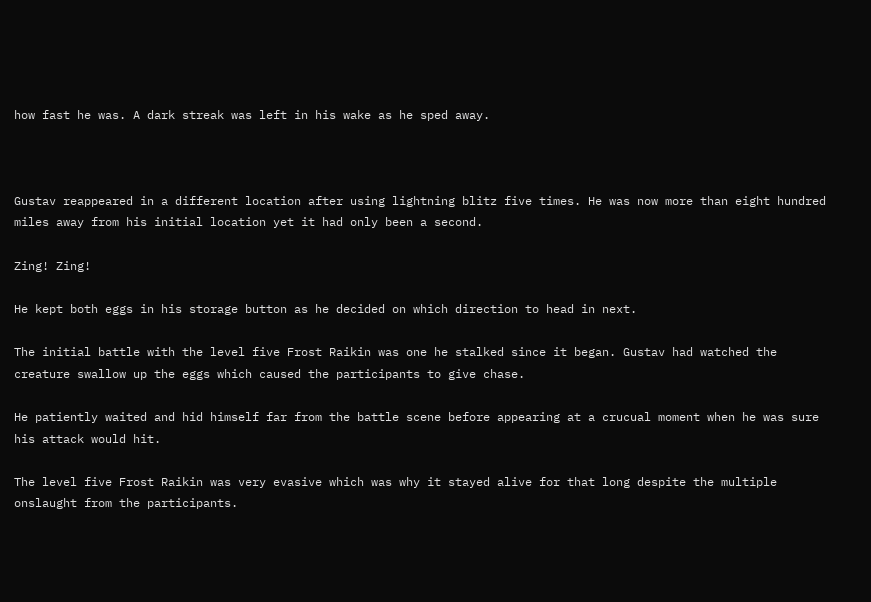how fast he was. A dark streak was left in his wake as he sped away.



Gustav reappeared in a different location after using lightning blitz five times. He was now more than eight hundred miles away from his initial location yet it had only been a second.

Zing! Zing!

He kept both eggs in his storage button as he decided on which direction to head in next.

The initial battle with the level five Frost Raikin was one he stalked since it began. Gustav had watched the creature swallow up the eggs which caused the participants to give chase.

He patiently waited and hid himself far from the battle scene before appearing at a crucual moment when he was sure his attack would hit.

The level five Frost Raikin was very evasive which was why it stayed alive for that long despite the multiple onslaught from the participants.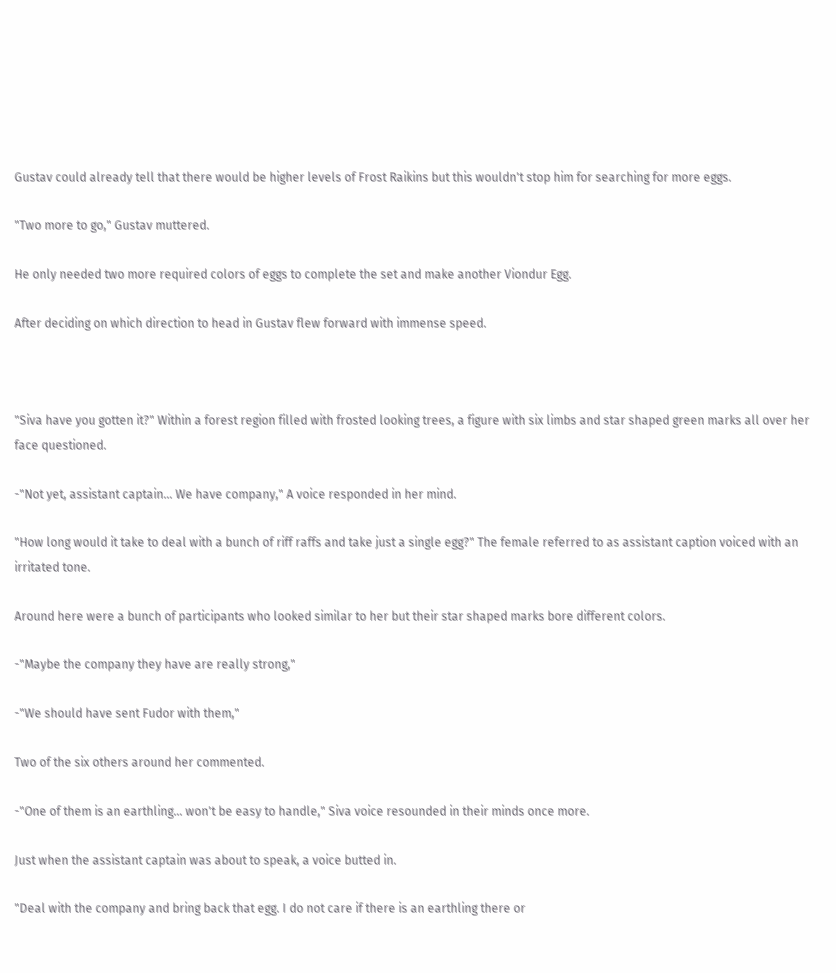Gustav could already tell that there would be higher levels of Frost Raikins but this wouldn't stop him for searching for more eggs.

"Two more to go," Gustav muttered.

He only needed two more required colors of eggs to complete the set and make another Viondur Egg.

After deciding on which direction to head in Gustav flew forward with immense speed.



"Siva have you gotten it?" Within a forest region filled with frosted looking trees, a figure with six limbs and star shaped green marks all over her face questioned.

-"Not yet, assistant captain... We have company," A voice responded in her mind.

"How long would it take to deal with a bunch of riff raffs and take just a single egg?" The female referred to as assistant caption voiced with an irritated tone.

Around here were a bunch of participants who looked similar to her but their star shaped marks bore different colors.

-"Maybe the company they have are really strong,"

-"We should have sent Fudor with them,"

Two of the six others around her commented.

-"One of them is an earthling... won't be easy to handle," Siva voice resounded in their minds once more.

Just when the assistant captain was about to speak, a voice butted in.

"Deal with the company and bring back that egg. I do not care if there is an earthling there or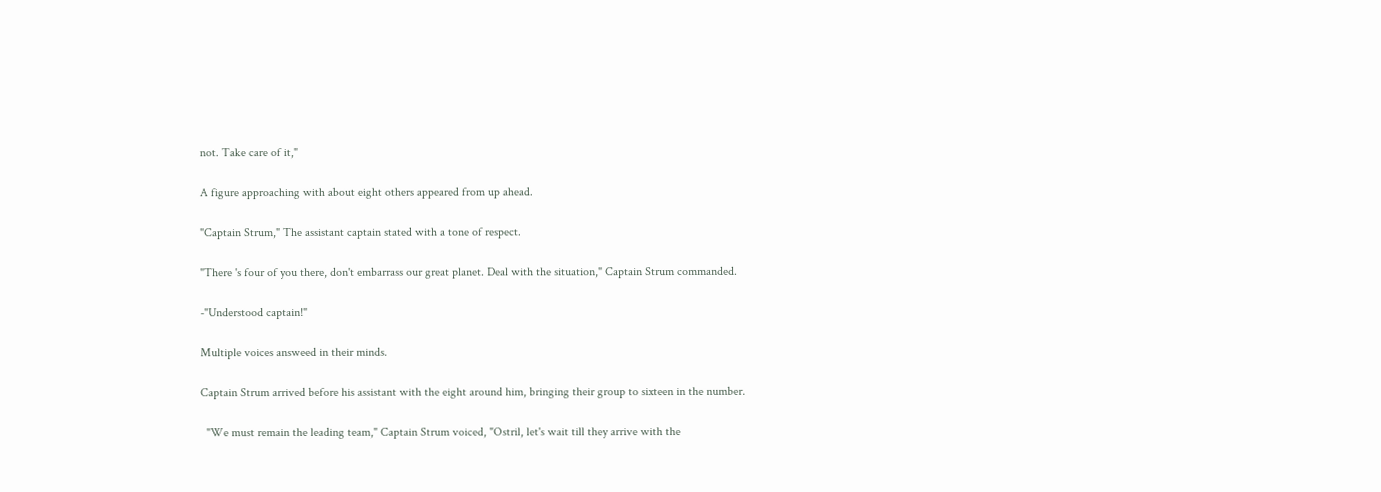not. Take care of it,"

A figure approaching with about eight others appeared from up ahead.

"Captain Strum," The assistant captain stated with a tone of respect.

"There 's four of you there, don't embarrass our great planet. Deal with the situation," Captain Strum commanded.

-"Understood captain!"

Multiple voices answeed in their minds.

Captain Strum arrived before his assistant with the eight around him, bringing their group to sixteen in the number.

  "We must remain the leading team," Captain Strum voiced, "Ostril, let's wait till they arrive with the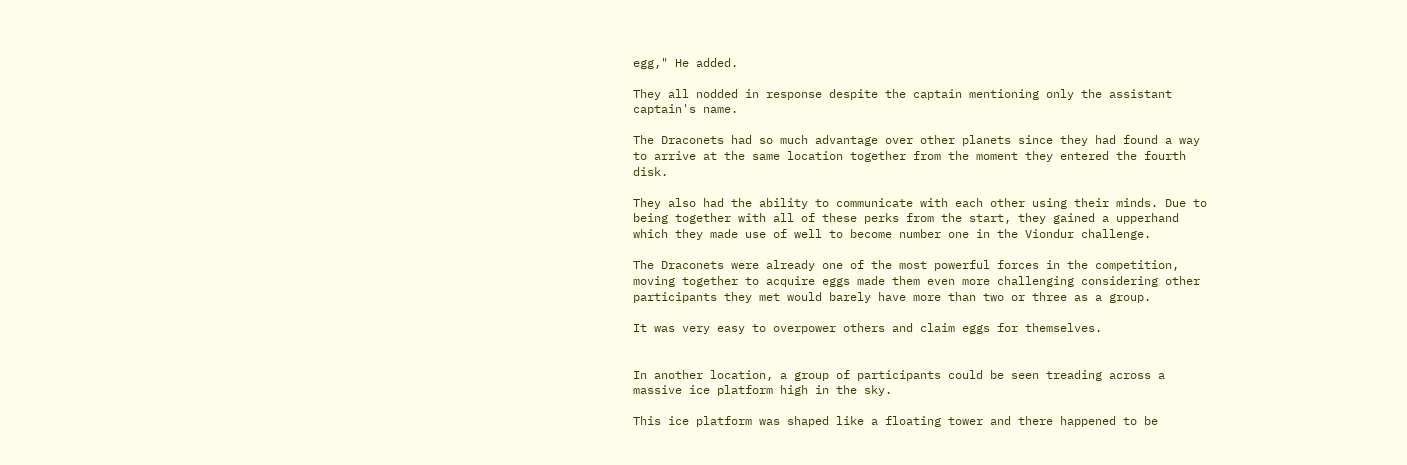egg," He added.

They all nodded in response despite the captain mentioning only the assistant captain's name.

The Draconets had so much advantage over other planets since they had found a way to arrive at the same location together from the moment they entered the fourth disk.

They also had the ability to communicate with each other using their minds. Due to being together with all of these perks from the start, they gained a upperhand which they made use of well to become number one in the Viondur challenge.

The Draconets were already one of the most powerful forces in the competition, moving together to acquire eggs made them even more challenging considering other participants they met would barely have more than two or three as a group.

It was very easy to overpower others and claim eggs for themselves.


In another location, a group of participants could be seen treading across a massive ice platform high in the sky.

This ice platform was shaped like a floating tower and there happened to be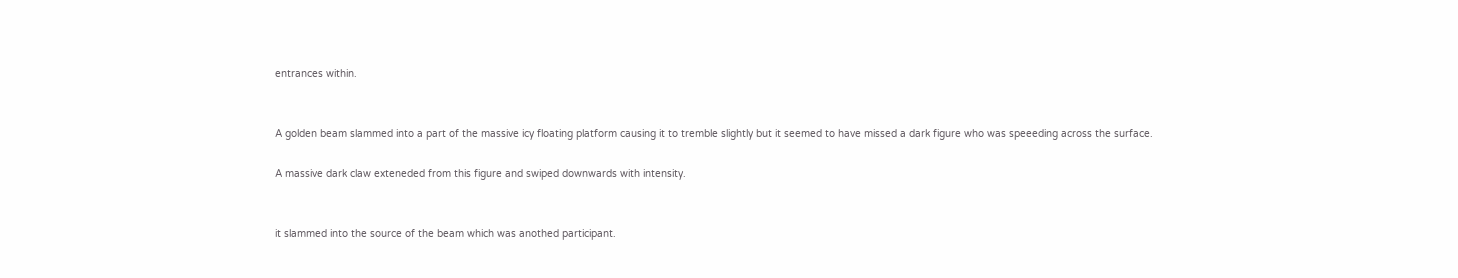entrances within.


A golden beam slammed into a part of the massive icy floating platform causing it to tremble slightly but it seemed to have missed a dark figure who was speeeding across the surface.

A massive dark claw exteneded from this figure and swiped downwards with intensity.


it slammed into the source of the beam which was anothed participant.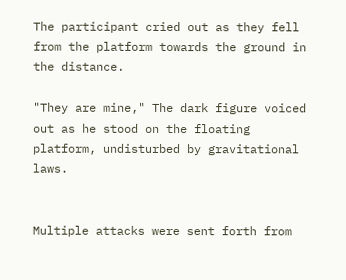The participant cried out as they fell from the platform towards the ground in the distance.

"They are mine," The dark figure voiced out as he stood on the floating platform, undisturbed by gravitational laws.


Multiple attacks were sent forth from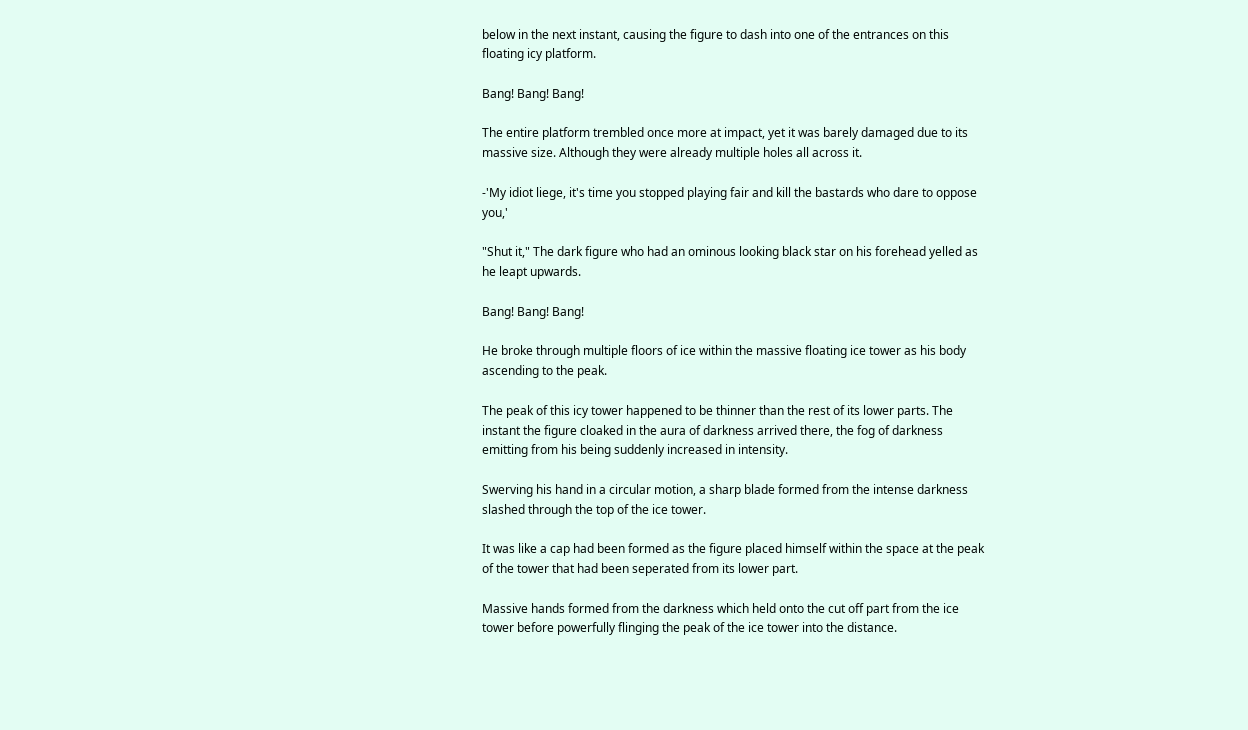below in the next instant, causing the figure to dash into one of the entrances on this floating icy platform.

Bang! Bang! Bang!

The entire platform trembled once more at impact, yet it was barely damaged due to its massive size. Although they were already multiple holes all across it.

-'My idiot liege, it's time you stopped playing fair and kill the bastards who dare to oppose you,'

"Shut it," The dark figure who had an ominous looking black star on his forehead yelled as he leapt upwards.

Bang! Bang! Bang!

He broke through multiple floors of ice within the massive floating ice tower as his body ascending to the peak.

The peak of this icy tower happened to be thinner than the rest of its lower parts. The instant the figure cloaked in the aura of darkness arrived there, the fog of darkness emitting from his being suddenly increased in intensity.

Swerving his hand in a circular motion, a sharp blade formed from the intense darkness slashed through the top of the ice tower.

It was like a cap had been formed as the figure placed himself within the space at the peak of the tower that had been seperated from its lower part.

Massive hands formed from the darkness which held onto the cut off part from the ice tower before powerfully flinging the peak of the ice tower into the distance.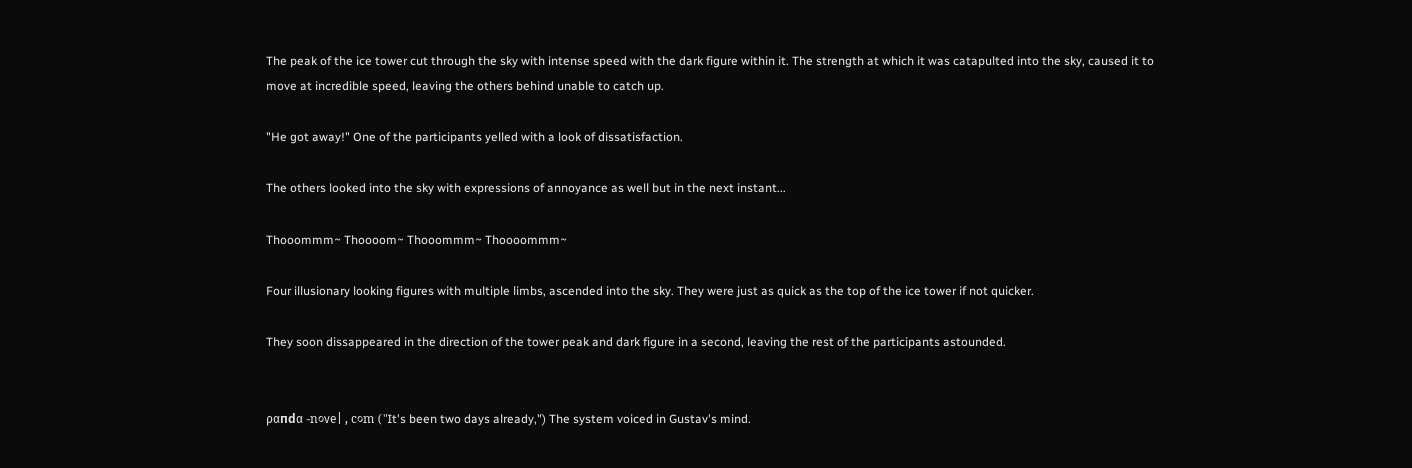The peak of the ice tower cut through the sky with intense speed with the dark figure within it. The strength at which it was catapulted into the sky, caused it to move at incredible speed, leaving the others behind unable to catch up.

"He got away!" One of the participants yelled with a look of dissatisfaction.

The others looked into the sky with expressions of annoyance as well but in the next instant...

Thooommm~ Thoooom~ Thooommm~ Thoooommm~

Four illusionary looking figures with multiple limbs, ascended into the sky. They were just as quick as the top of the ice tower if not quicker.

They soon dissappeared in the direction of the tower peak and dark figure in a second, leaving the rest of the participants astounded.


ραпdα -n૦νe| , c૦m ("It's been two days already,") The system voiced in Gustav's mind.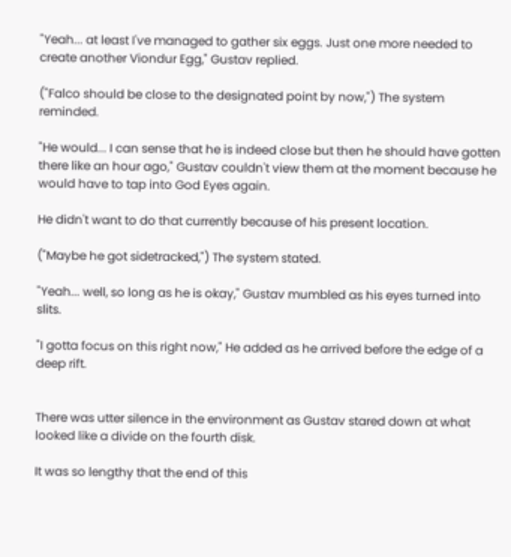"Yeah... at least I've managed to gather six eggs. Just one more needed to create another Viondur Egg," Gustav replied.

("Falco should be close to the designated point by now,") The system reminded.

"He would... I can sense that he is indeed close but then he should have gotten there like an hour ago," Gustav couldn't view them at the moment because he would have to tap into God Eyes again.

He didn't want to do that currently because of his present location.

("Maybe he got sidetracked,") The system stated.

"Yeah... well, so long as he is okay," Gustav mumbled as his eyes turned into slits.

"I gotta focus on this right now," He added as he arrived before the edge of a deep rift.


There was utter silence in the environment as Gustav stared down at what looked like a divide on the fourth disk.

It was so lengthy that the end of this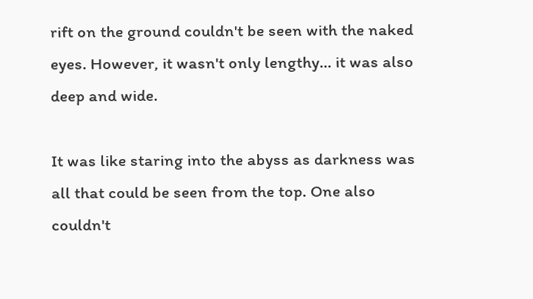rift on the ground couldn't be seen with the naked eyes. However, it wasn't only lengthy... it was also deep and wide.

It was like staring into the abyss as darkness was all that could be seen from the top. One also couldn't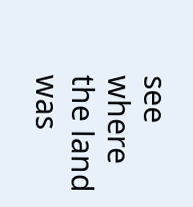see where the land was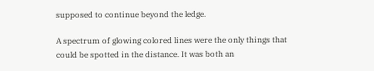supposed to continue beyond the ledge.

A spectrum of glowing colored lines were the only things that could be spotted in the distance. It was both an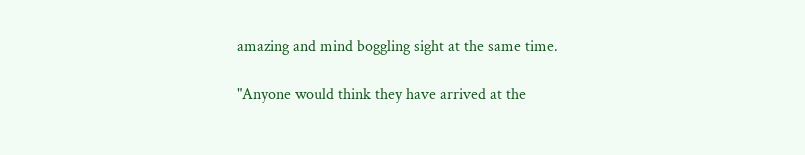amazing and mind boggling sight at the same time.

"Anyone would think they have arrived at the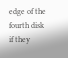edge of the fourth disk if they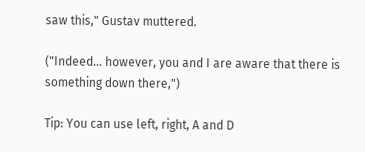saw this," Gustav muttered.

("Indeed... however, you and I are aware that there is something down there,")

Tip: You can use left, right, A and D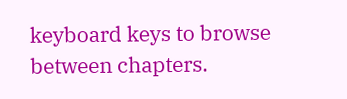keyboard keys to browse between chapters.